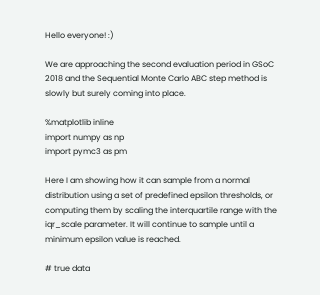Hello everyone! :)

We are approaching the second evaluation period in GSoC 2018 and the Sequential Monte Carlo ABC step method is slowly but surely coming into place.

%matplotlib inline
import numpy as np
import pymc3 as pm

Here I am showing how it can sample from a normal distribution using a set of predefined epsilon thresholds, or computing them by scaling the interquartile range with the iqr_scale parameter. It will continue to sample until a minimum epsilon value is reached.

# true data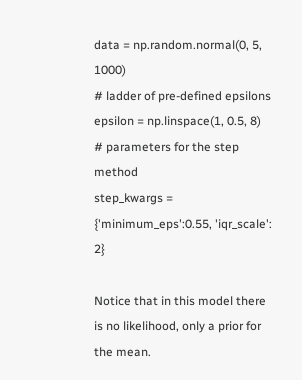data = np.random.normal(0, 5, 1000)
# ladder of pre-defined epsilons
epsilon = np.linspace(1, 0.5, 8)
# parameters for the step method
step_kwargs = {'minimum_eps':0.55, 'iqr_scale': 2}

Notice that in this model there is no likelihood, only a prior for the mean.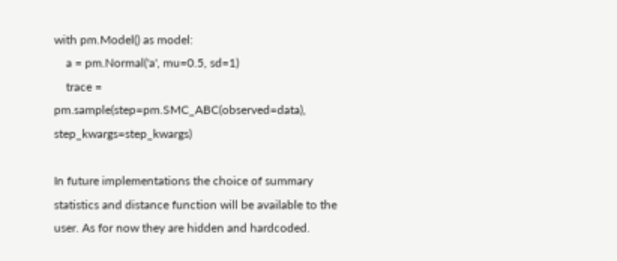with pm.Model() as model:
    a = pm.Normal('a', mu=0.5, sd=1)
    trace = pm.sample(step=pm.SMC_ABC(observed=data), step_kwargs=step_kwargs)

In future implementations the choice of summary statistics and distance function will be available to the user. As for now they are hidden and hardcoded.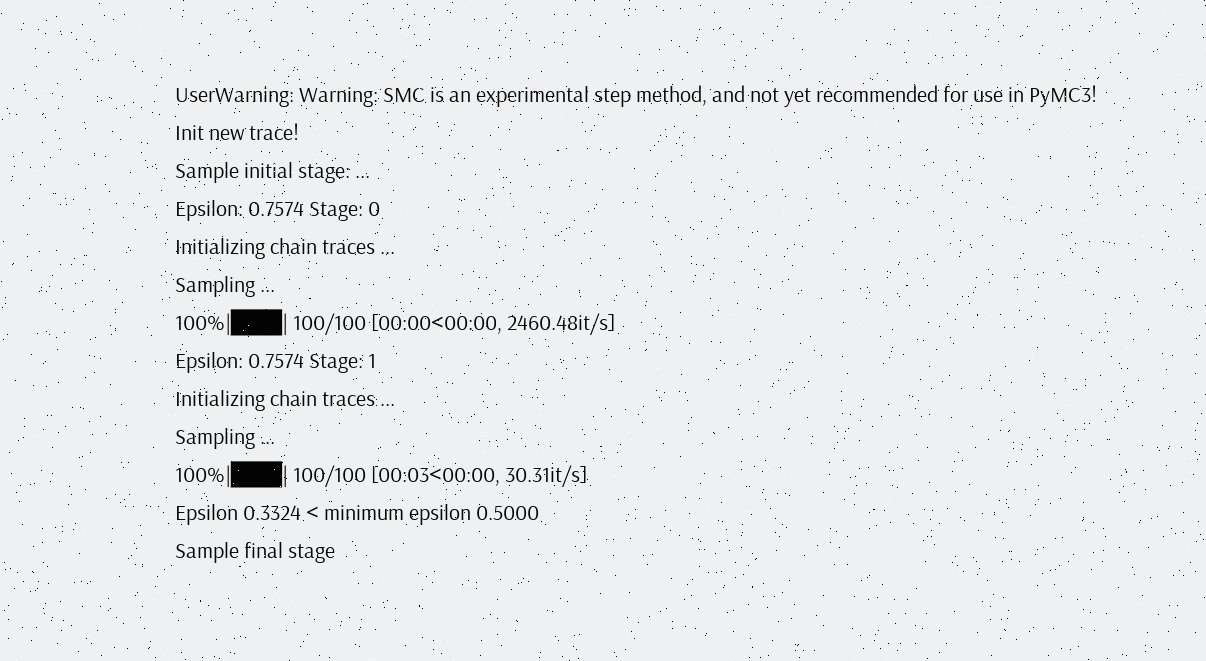UserWarning: Warning: SMC is an experimental step method, and not yet recommended for use in PyMC3!
Init new trace!
Sample initial stage: ...
Epsilon: 0.7574 Stage: 0
Initializing chain traces ...
Sampling ...
100%|███| 100/100 [00:00<00:00, 2460.48it/s]
Epsilon: 0.7574 Stage: 1
Initializing chain traces ...
Sampling ...
100%|███| 100/100 [00:03<00:00, 30.31it/s]
Epsilon 0.3324 < minimum epsilon 0.5000
Sample final stage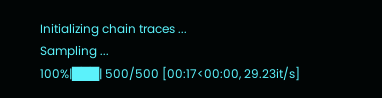Initializing chain traces ...
Sampling ...
100%|███| 500/500 [00:17<00:00, 29.23it/s]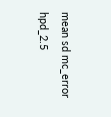mean sd mc_error hpd_2.5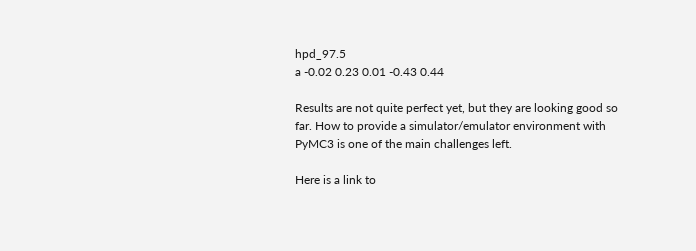hpd_97.5
a -0.02 0.23 0.01 -0.43 0.44

Results are not quite perfect yet, but they are looking good so far. How to provide a simulator/emulator environment with PyMC3 is one of the main challenges left.

Here is a link to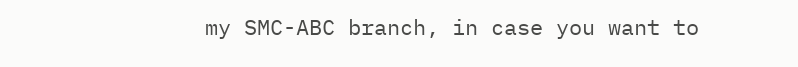my SMC-ABC branch, in case you want to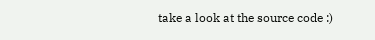take a look at the source code :)